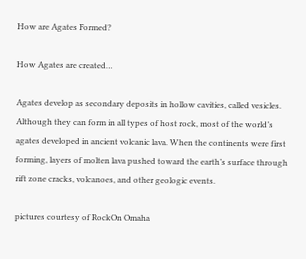How are Agates Formed?

How Agates are created…

Agates develop as secondary deposits in hollow cavities, called vesicles. Although they can form in all types of host rock, most of the world’s agates developed in ancient volcanic lava. When the continents were first forming, layers of molten lava pushed toward the earth’s surface through rift zone cracks, volcanoes, and other geologic events.

pictures courtesy of RockOn Omaha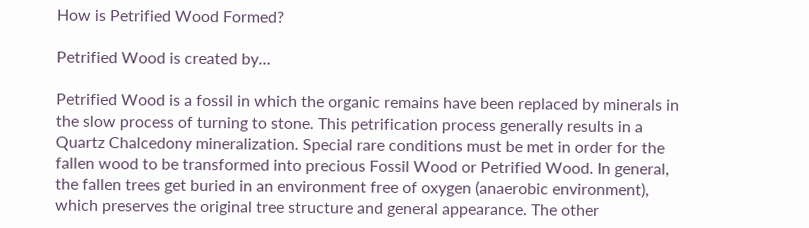How is Petrified Wood Formed?

Petrified Wood is created by…

Petrified Wood is a fossil in which the organic remains have been replaced by minerals in the slow process of turning to stone. This petrification process generally results in a Quartz Chalcedony mineralization. Special rare conditions must be met in order for the fallen wood to be transformed into precious Fossil Wood or Petrified Wood. In general, the fallen trees get buried in an environment free of oxygen (anaerobic environment), which preserves the original tree structure and general appearance. The other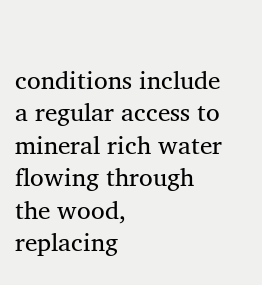conditions include a regular access to mineral rich water flowing through the wood, replacing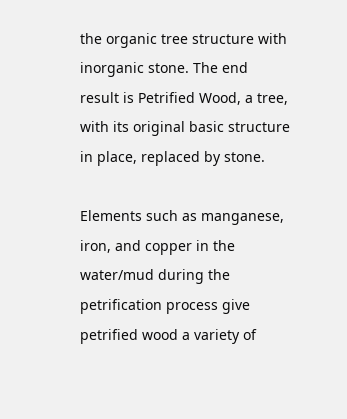the organic tree structure with inorganic stone. The end result is Petrified Wood, a tree, with its original basic structure in place, replaced by stone.

Elements such as manganese, iron, and copper in the water/mud during the petrification process give petrified wood a variety of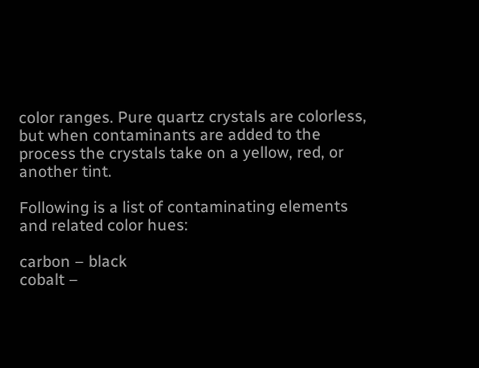color ranges. Pure quartz crystals are colorless, but when contaminants are added to the process the crystals take on a yellow, red, or another tint.

Following is a list of contaminating elements and related color hues:

carbon – black
cobalt –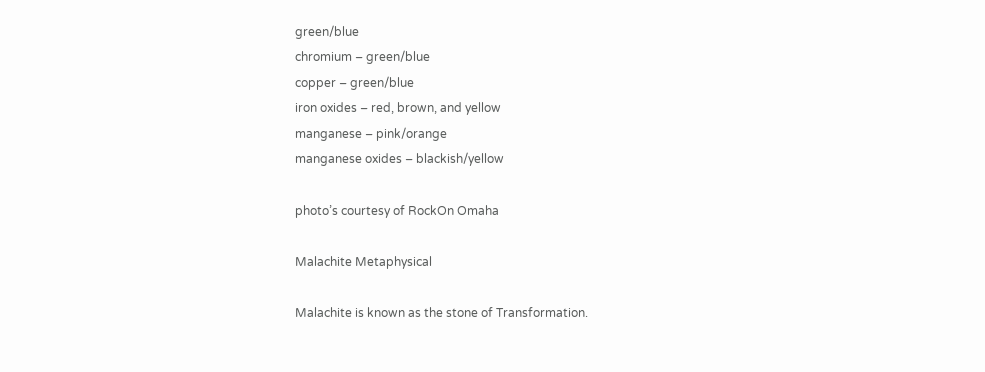green/blue
chromium – green/blue
copper – green/blue
iron oxides – red, brown, and yellow
manganese – pink/orange
manganese oxides – blackish/yellow

photo’s courtesy of RockOn Omaha

Malachite Metaphysical

Malachite is known as the stone of Transformation.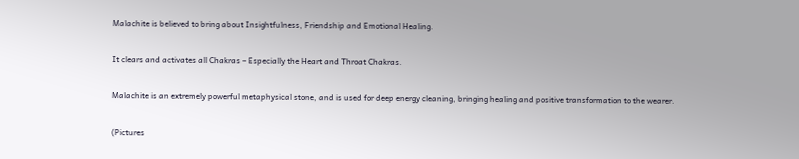Malachite is believed to bring about Insightfulness, Friendship and Emotional Healing.

It clears and activates all Chakras – Especially the Heart and Throat Chakras.

Malachite is an extremely powerful metaphysical stone, and is used for deep energy cleaning, bringing healing and positive transformation to the wearer.

(Pictures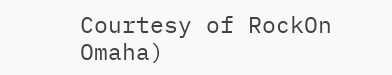Courtesy of RockOn Omaha)